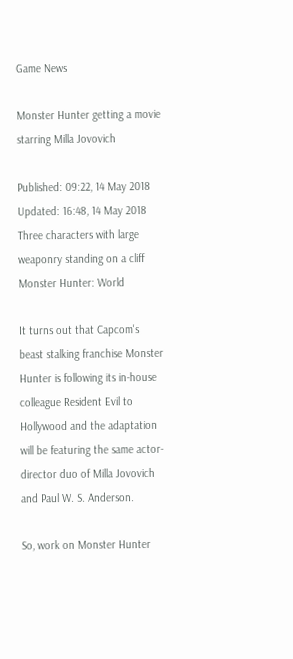Game News

Monster Hunter getting a movie starring Milla Jovovich

Published: 09:22, 14 May 2018
Updated: 16:48, 14 May 2018
Three characters with large weaponry standing on a cliff
Monster Hunter: World

It turns out that Capcom's beast stalking franchise Monster Hunter is following its in-house colleague Resident Evil to Hollywood and the adaptation will be featuring the same actor-director duo of Milla Jovovich and Paul W. S. Anderson.

So, work on Monster Hunter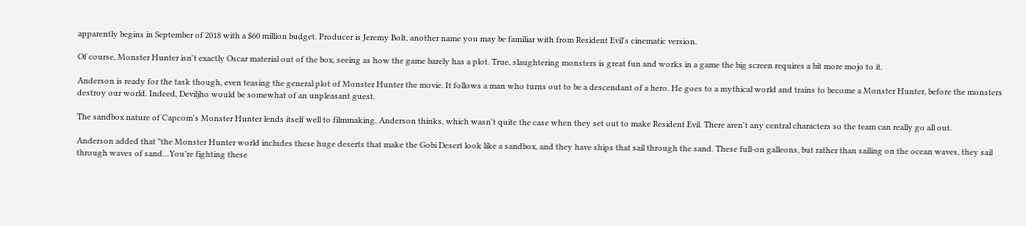apparently begins in September of 2018 with a $60 million budget. Producer is Jeremy Bolt, another name you may be familiar with from Resident Evil's cinematic version.

Of course, Monster Hunter isn't exactly Oscar material out of the box, seeing as how the game barely has a plot. True, slaughtering monsters is great fun and works in a game the big screen requires a bit more mojo to it.

Anderson is ready for the task though, even teasing the general plot of Monster Hunter the movie. It follows a man who turns out to be a descendant of a hero. He goes to a mythical world and trains to become a Monster Hunter, before the monsters destroy our world. Indeed, Deviljho would be somewhat of an unpleasant guest.

The sandbox nature of Capcom's Monster Hunter lends itself well to filmmaking, Anderson thinks, which wasn't quite the case when they set out to make Resident Evil. There aren't any central characters so the team can really go all out.

Anderson added that "the Monster Hunter world includes these huge deserts that make the Gobi Desert look like a sandbox, and they have ships that sail through the sand. These full-on galleons, but rather than sailing on the ocean waves, they sail through waves of sand…You’re fighting these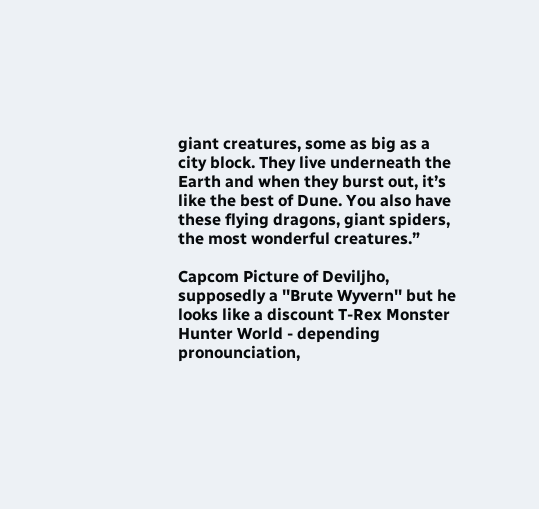giant creatures, some as big as a city block. They live underneath the Earth and when they burst out, it’s like the best of Dune. You also have these flying dragons, giant spiders, the most wonderful creatures.”

Capcom Picture of Deviljho, supposedly a ''Brute Wyvern'' but he looks like a discount T-Rex Monster Hunter World - depending pronounciation,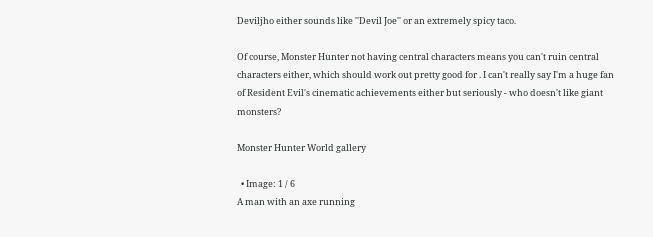Deviljho either sounds like ''Devil Joe'' or an extremely spicy taco.

Of course, Monster Hunter not having central characters means you can't ruin central characters either, which should work out pretty good for . I can't really say I'm a huge fan of Resident Evil's cinematic achievements either but seriously - who doesn't like giant monsters?

Monster Hunter World gallery

  • Image: 1 / 6
A man with an axe running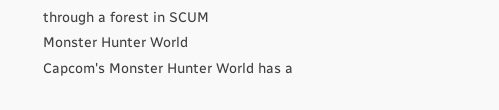through a forest in SCUM
Monster Hunter World
Capcom's Monster Hunter World has a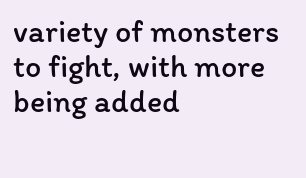variety of monsters to fight, with more being added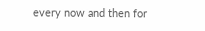every now and then for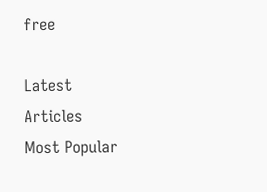free

Latest Articles
Most Popular